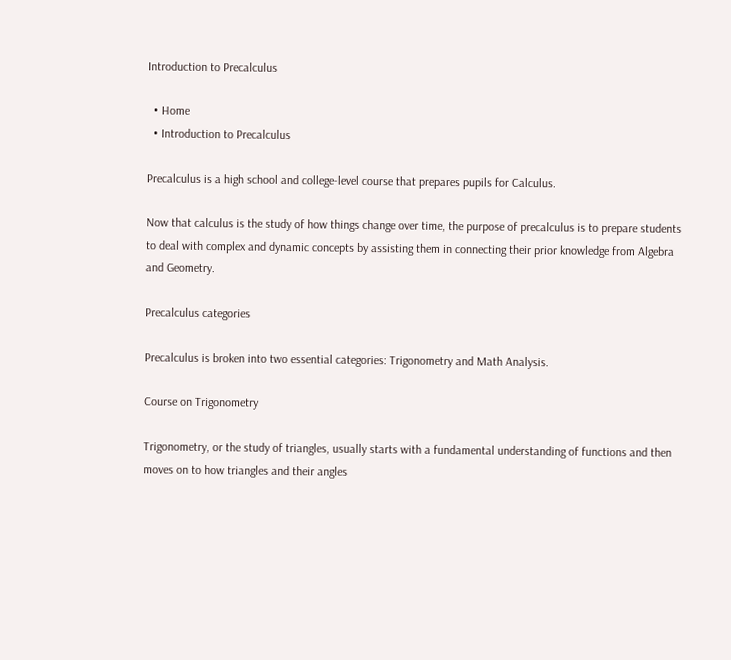Introduction to Precalculus

  • Home
  • Introduction to Precalculus

Precalculus is a high school and college-level course that prepares pupils for Calculus.

Now that calculus is the study of how things change over time, the purpose of precalculus is to prepare students to deal with complex and dynamic concepts by assisting them in connecting their prior knowledge from Algebra and Geometry.

Precalculus categories

Precalculus is broken into two essential categories: Trigonometry and Math Analysis.

Course on Trigonometry

Trigonometry, or the study of triangles, usually starts with a fundamental understanding of functions and then moves on to how triangles and their angles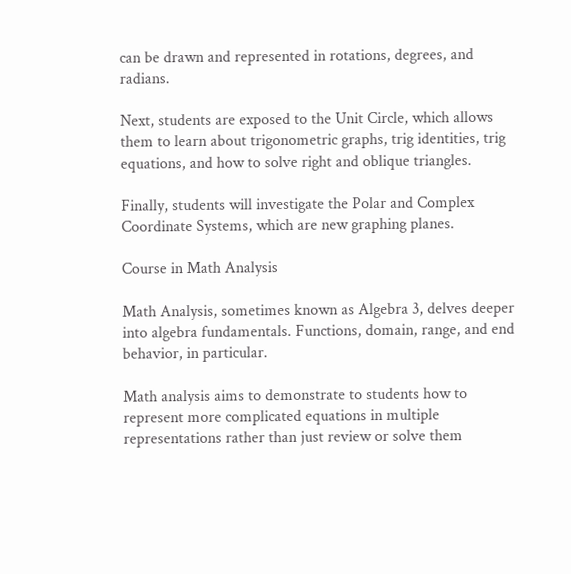can be drawn and represented in rotations, degrees, and radians.

Next, students are exposed to the Unit Circle, which allows them to learn about trigonometric graphs, trig identities, trig equations, and how to solve right and oblique triangles.

Finally, students will investigate the Polar and Complex Coordinate Systems, which are new graphing planes.

Course in Math Analysis

Math Analysis, sometimes known as Algebra 3, delves deeper into algebra fundamentals. Functions, domain, range, and end behavior, in particular.

Math analysis aims to demonstrate to students how to represent more complicated equations in multiple representations rather than just review or solve them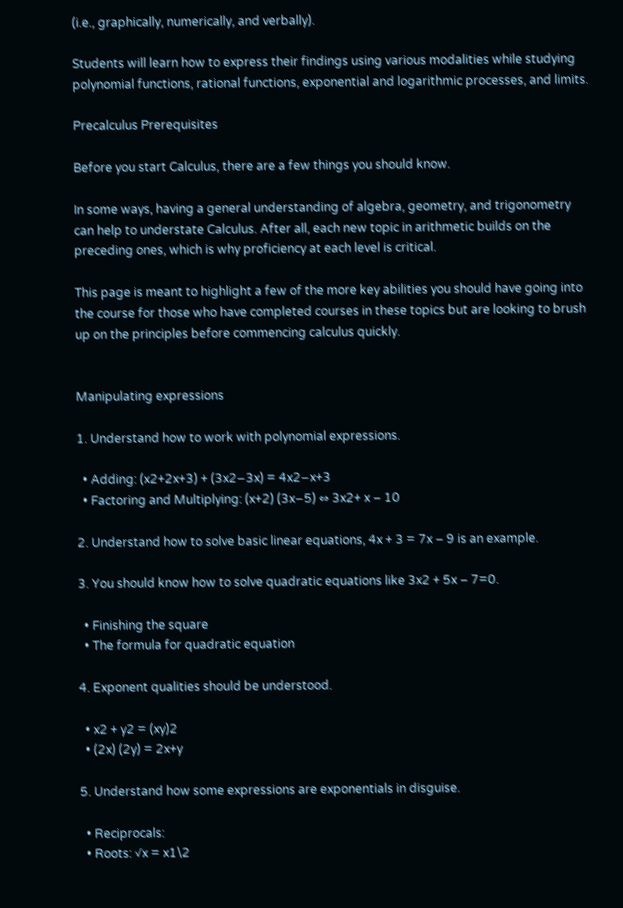(i.e., graphically, numerically, and verbally).

Students will learn how to express their findings using various modalities while studying polynomial functions, rational functions, exponential and logarithmic processes, and limits.

Precalculus Prerequisites

Before you start Calculus, there are a few things you should know.

In some ways, having a general understanding of algebra, geometry, and trigonometry can help to understate Calculus. After all, each new topic in arithmetic builds on the preceding ones, which is why proficiency at each level is critical.

This page is meant to highlight a few of the more key abilities you should have going into the course for those who have completed courses in these topics but are looking to brush up on the principles before commencing calculus quickly.


Manipulating expressions

1. Understand how to work with polynomial expressions.

  • Adding: (x2+2x+3) + (3x2−3x) = 4x2−x+3
  • Factoring and Multiplying: (x+2) (3x−5) ⇔ 3x2+ x – 10

2. Understand how to solve basic linear equations, 4x + 3 = 7x – 9 is an example.

3. You should know how to solve quadratic equations like 3x2 + 5x – 7=0.

  • Finishing the square
  • The formula for quadratic equation

4. Exponent qualities should be understood.

  • x2 + y2 = (xy)2
  • (2x) (2y) = 2x+y

5. Understand how some expressions are exponentials in disguise.

  • Reciprocals:
  • Roots: √x = x1\2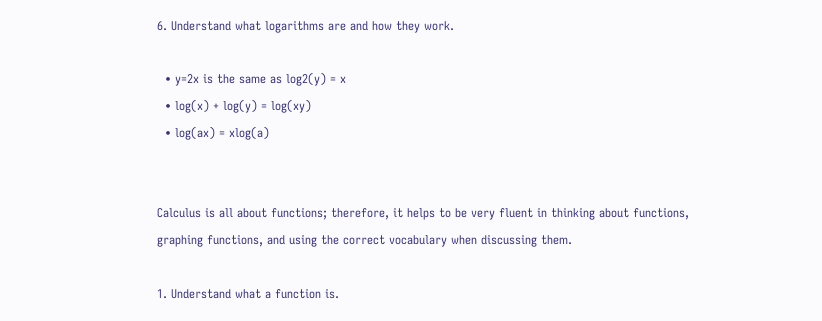6. Understand what logarithms are and how they work.

  • y=2x is the same as log2(y) = x
  • log(x) + log(y) = log(xy)
  • log(ax) = xlog(a)


Calculus is all about functions; therefore, it helps to be very fluent in thinking about functions, graphing functions, and using the correct vocabulary when discussing them.

1. Understand what a function is.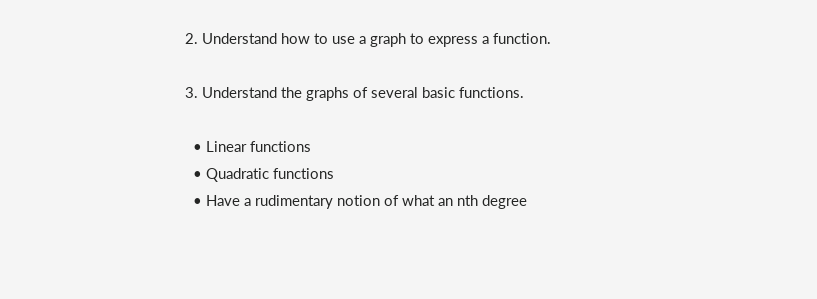2. Understand how to use a graph to express a function.

3. Understand the graphs of several basic functions.

  • Linear functions
  • Quadratic functions
  • Have a rudimentary notion of what an nth degree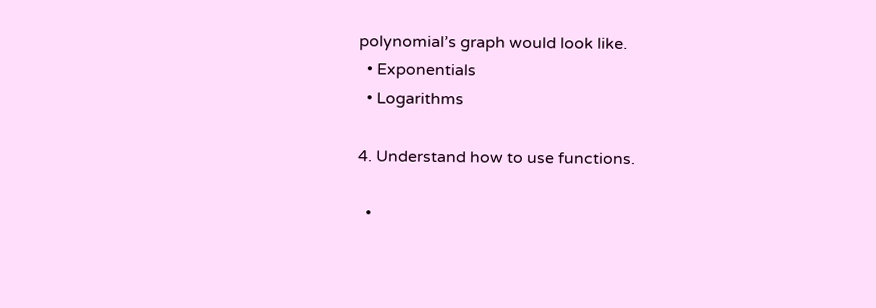polynomial’s graph would look like.
  • Exponentials
  • Logarithms

4. Understand how to use functions.

  •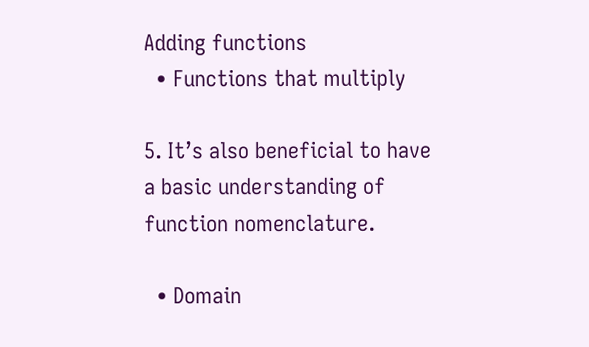Adding functions
  • Functions that multiply

5. It’s also beneficial to have a basic understanding of function nomenclature.

  • Domain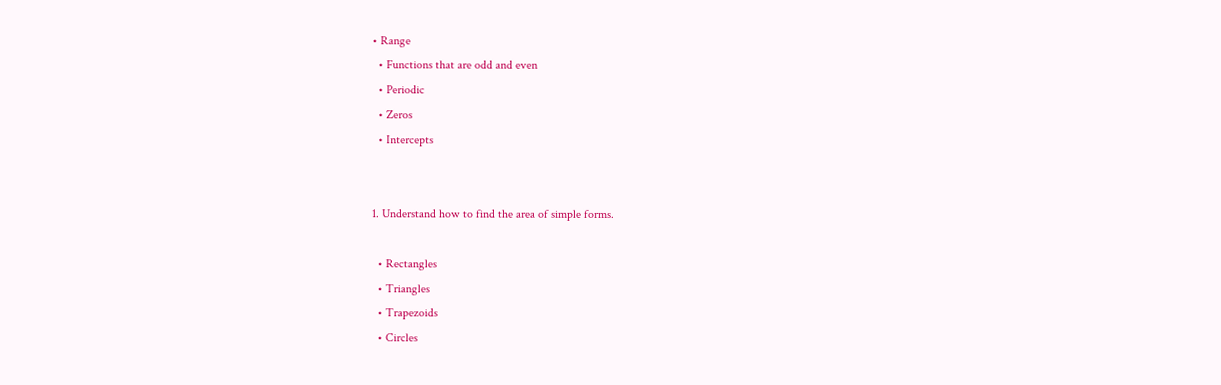• Range
  • Functions that are odd and even
  • Periodic
  • Zeros
  • Intercepts


1. Understand how to find the area of simple forms.

  • Rectangles
  • Triangles
  • Trapezoids
  • Circles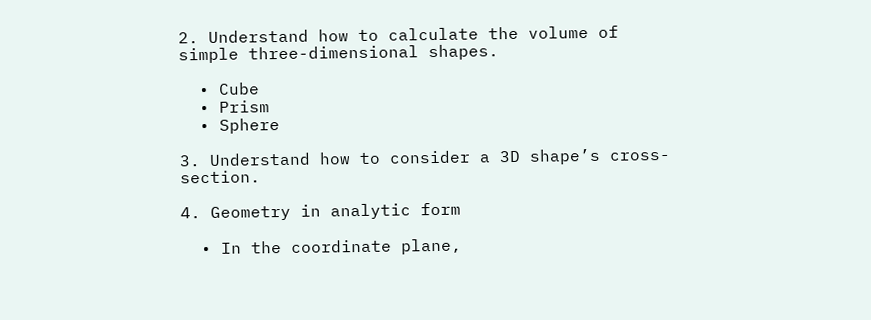2. Understand how to calculate the volume of simple three-dimensional shapes.

  • Cube
  • Prism
  • Sphere

3. Understand how to consider a 3D shape’s cross-section.

4. Geometry in analytic form

  • In the coordinate plane,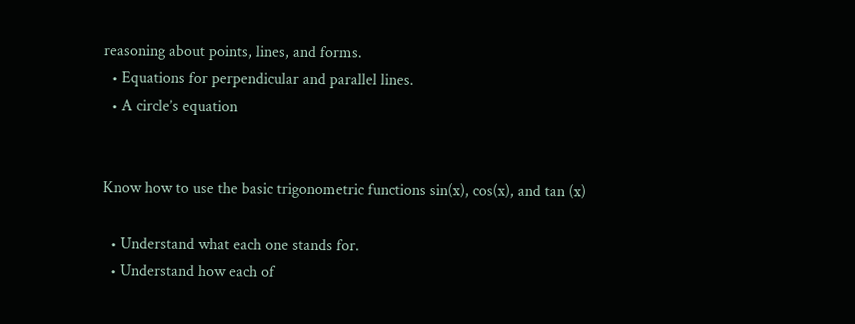reasoning about points, lines, and forms.
  • Equations for perpendicular and parallel lines.
  • A circle’s equation


Know how to use the basic trigonometric functions sin(x), cos(x), and tan (x)

  • Understand what each one stands for.
  • Understand how each of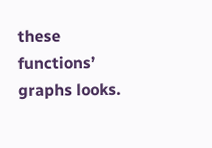these functions’ graphs looks.